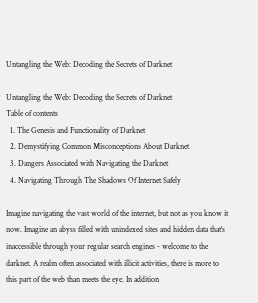Untangling the Web: Decoding the Secrets of Darknet

Untangling the Web: Decoding the Secrets of Darknet
Table of contents
  1. The Genesis and Functionality of Darknet
  2. Demystifying Common Misconceptions About Darknet
  3. Dangers Associated with Navigating the Darknet
  4. Navigating Through The Shadows Of Internet Safely

Imagine navigating the vast world of the internet, but not as you know it now. Imagine an abyss filled with unindexed sites and hidden data that's inaccessible through your regular search engines - welcome to the darknet. A realm often associated with illicit activities, there is more to this part of the web than meets the eye. In addition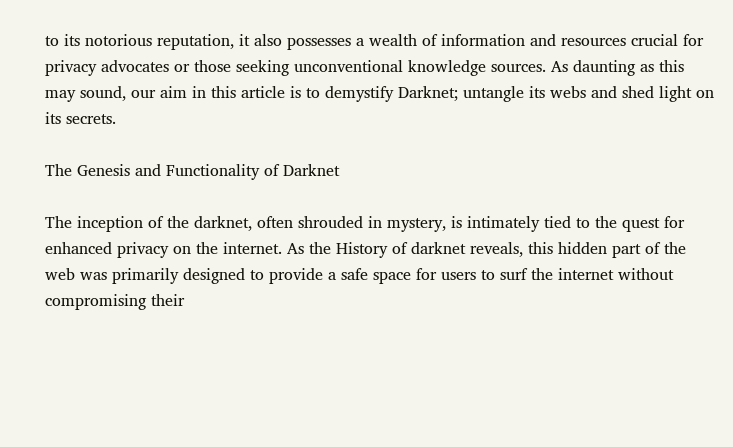to its notorious reputation, it also possesses a wealth of information and resources crucial for privacy advocates or those seeking unconventional knowledge sources. As daunting as this may sound, our aim in this article is to demystify Darknet; untangle its webs and shed light on its secrets.

The Genesis and Functionality of Darknet

The inception of the darknet, often shrouded in mystery, is intimately tied to the quest for enhanced privacy on the internet. As the History of darknet reveals, this hidden part of the web was primarily designed to provide a safe space for users to surf the internet without compromising their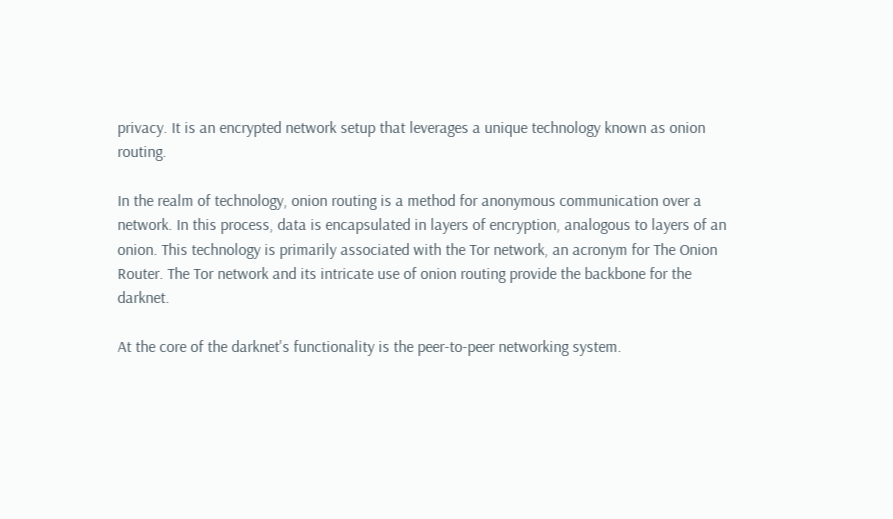privacy. It is an encrypted network setup that leverages a unique technology known as onion routing.

In the realm of technology, onion routing is a method for anonymous communication over a network. In this process, data is encapsulated in layers of encryption, analogous to layers of an onion. This technology is primarily associated with the Tor network, an acronym for The Onion Router. The Tor network and its intricate use of onion routing provide the backbone for the darknet.

At the core of the darknet's functionality is the peer-to-peer networking system.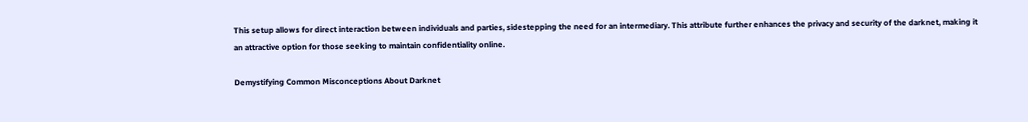This setup allows for direct interaction between individuals and parties, sidestepping the need for an intermediary. This attribute further enhances the privacy and security of the darknet, making it an attractive option for those seeking to maintain confidentiality online.

Demystifying Common Misconceptions About Darknet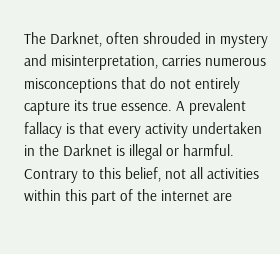The Darknet, often shrouded in mystery and misinterpretation, carries numerous misconceptions that do not entirely capture its true essence. A prevalent fallacy is that every activity undertaken in the Darknet is illegal or harmful. Contrary to this belief, not all activities within this part of the internet are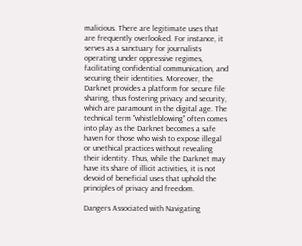malicious. There are legitimate uses that are frequently overlooked. For instance, it serves as a sanctuary for journalists operating under oppressive regimes, facilitating confidential communication, and securing their identities. Moreover, the Darknet provides a platform for secure file sharing, thus fostering privacy and security, which are paramount in the digital age. The technical term "whistleblowing" often comes into play as the Darknet becomes a safe haven for those who wish to expose illegal or unethical practices without revealing their identity. Thus, while the Darknet may have its share of illicit activities, it is not devoid of beneficial uses that uphold the principles of privacy and freedom.

Dangers Associated with Navigating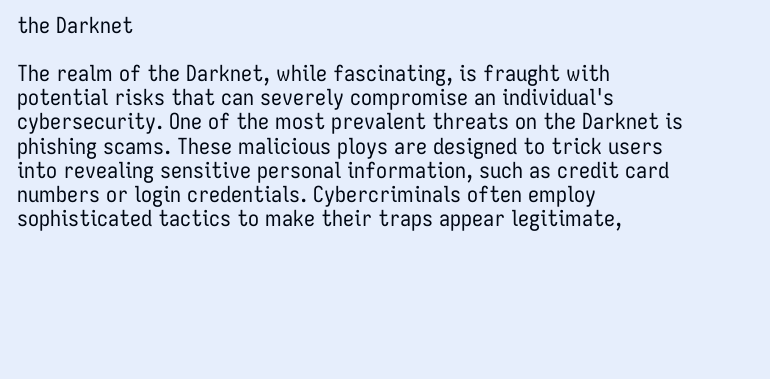the Darknet

The realm of the Darknet, while fascinating, is fraught with potential risks that can severely compromise an individual's cybersecurity. One of the most prevalent threats on the Darknet is phishing scams. These malicious ploys are designed to trick users into revealing sensitive personal information, such as credit card numbers or login credentials. Cybercriminals often employ sophisticated tactics to make their traps appear legitimate,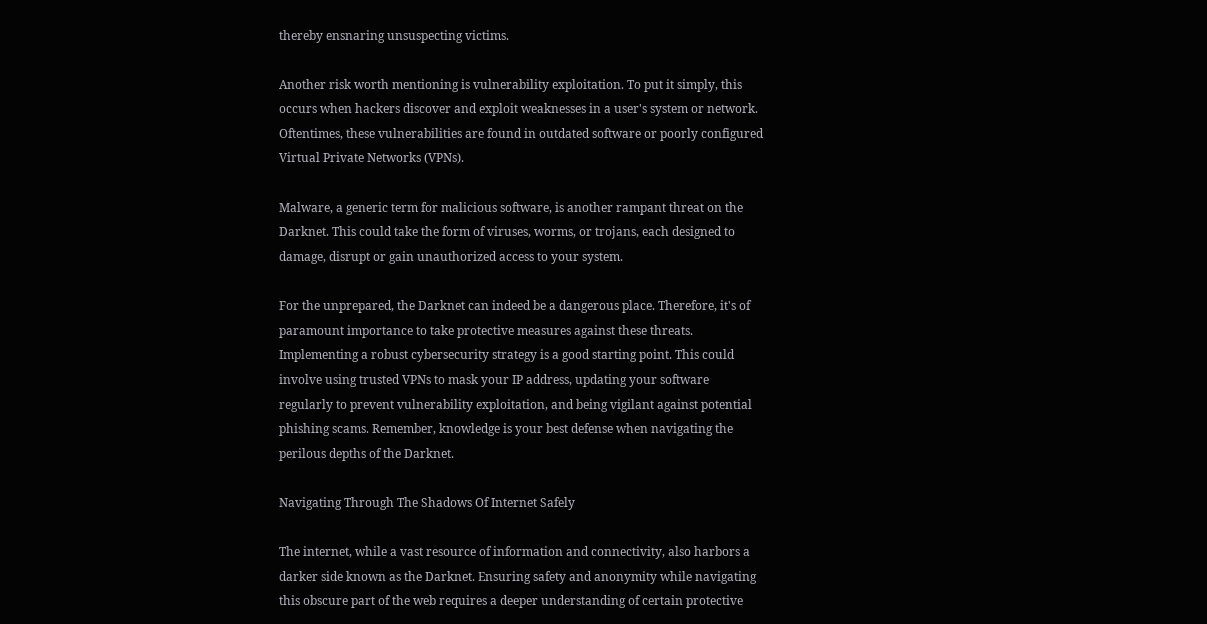thereby ensnaring unsuspecting victims.

Another risk worth mentioning is vulnerability exploitation. To put it simply, this occurs when hackers discover and exploit weaknesses in a user's system or network. Oftentimes, these vulnerabilities are found in outdated software or poorly configured Virtual Private Networks (VPNs).

Malware, a generic term for malicious software, is another rampant threat on the Darknet. This could take the form of viruses, worms, or trojans, each designed to damage, disrupt or gain unauthorized access to your system.

For the unprepared, the Darknet can indeed be a dangerous place. Therefore, it's of paramount importance to take protective measures against these threats. Implementing a robust cybersecurity strategy is a good starting point. This could involve using trusted VPNs to mask your IP address, updating your software regularly to prevent vulnerability exploitation, and being vigilant against potential phishing scams. Remember, knowledge is your best defense when navigating the perilous depths of the Darknet.

Navigating Through The Shadows Of Internet Safely

The internet, while a vast resource of information and connectivity, also harbors a darker side known as the Darknet. Ensuring safety and anonymity while navigating this obscure part of the web requires a deeper understanding of certain protective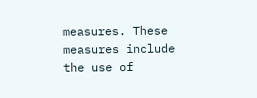measures. These measures include the use of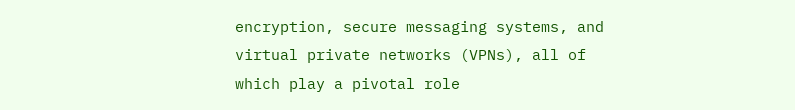encryption, secure messaging systems, and virtual private networks (VPNs), all of which play a pivotal role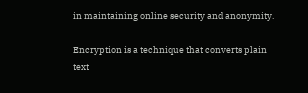in maintaining online security and anonymity.

Encryption is a technique that converts plain text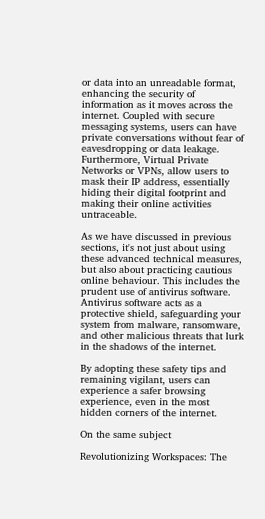or data into an unreadable format, enhancing the security of information as it moves across the internet. Coupled with secure messaging systems, users can have private conversations without fear of eavesdropping or data leakage. Furthermore, Virtual Private Networks or VPNs, allow users to mask their IP address, essentially hiding their digital footprint and making their online activities untraceable.

As we have discussed in previous sections, it's not just about using these advanced technical measures, but also about practicing cautious online behaviour. This includes the prudent use of antivirus software. Antivirus software acts as a protective shield, safeguarding your system from malware, ransomware, and other malicious threats that lurk in the shadows of the internet.

By adopting these safety tips and remaining vigilant, users can experience a safer browsing experience, even in the most hidden corners of the internet.

On the same subject

Revolutionizing Workspaces: The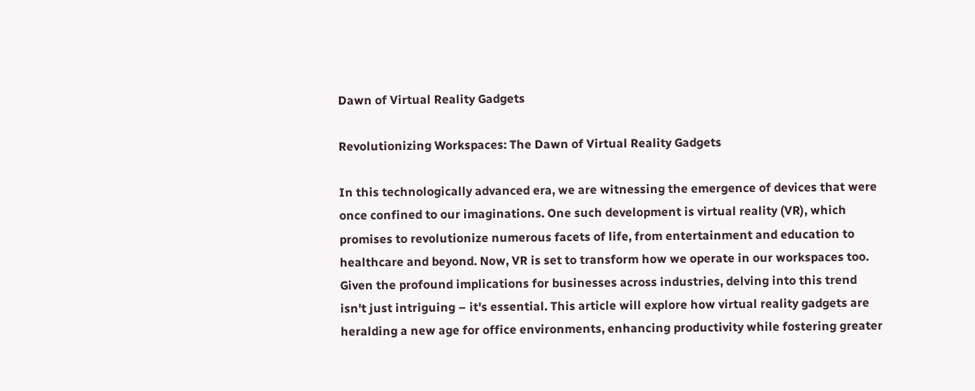Dawn of Virtual Reality Gadgets

Revolutionizing Workspaces: The Dawn of Virtual Reality Gadgets

In this technologically advanced era, we are witnessing the emergence of devices that were once confined to our imaginations. One such development is virtual reality (VR), which promises to revolutionize numerous facets of life, from entertainment and education to healthcare and beyond. Now, VR is set to transform how we operate in our workspaces too. Given the profound implications for businesses across industries, delving into this trend isn't just intriguing – it's essential. This article will explore how virtual reality gadgets are heralding a new age for office environments, enhancing productivity while fostering greater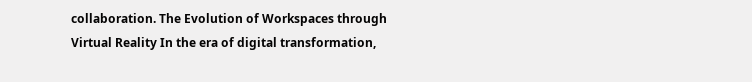collaboration. The Evolution of Workspaces through Virtual Reality In the era of digital transformation,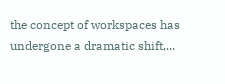the concept of workspaces has undergone a dramatic shift,...